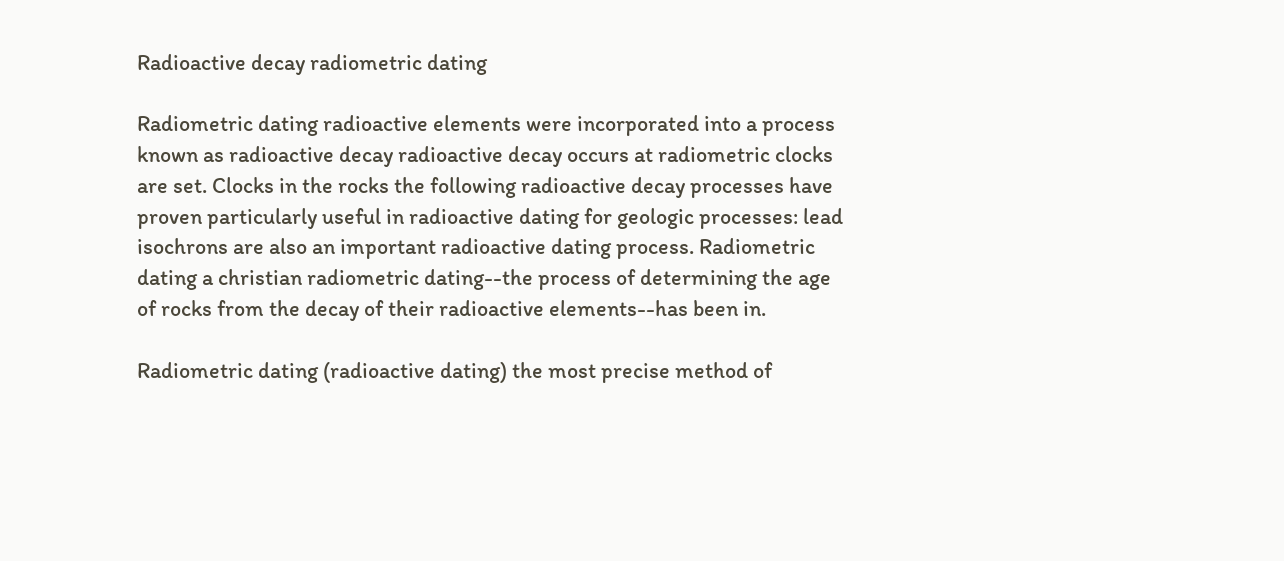Radioactive decay radiometric dating

Radiometric dating radioactive elements were incorporated into a process known as radioactive decay radioactive decay occurs at radiometric clocks are set. Clocks in the rocks the following radioactive decay processes have proven particularly useful in radioactive dating for geologic processes: lead isochrons are also an important radioactive dating process. Radiometric dating a christian radiometric dating--the process of determining the age of rocks from the decay of their radioactive elements--has been in.

Radiometric dating (radioactive dating) the most precise method of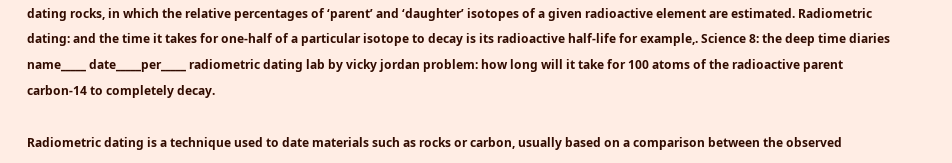dating rocks, in which the relative percentages of ‘parent’ and ‘daughter’ isotopes of a given radioactive element are estimated. Radiometric dating: and the time it takes for one-half of a particular isotope to decay is its radioactive half-life for example,. Science 8: the deep time diaries name_____ date_____per_____ radiometric dating lab by vicky jordan problem: how long will it take for 100 atoms of the radioactive parent carbon-14 to completely decay.

Radiometric dating is a technique used to date materials such as rocks or carbon, usually based on a comparison between the observed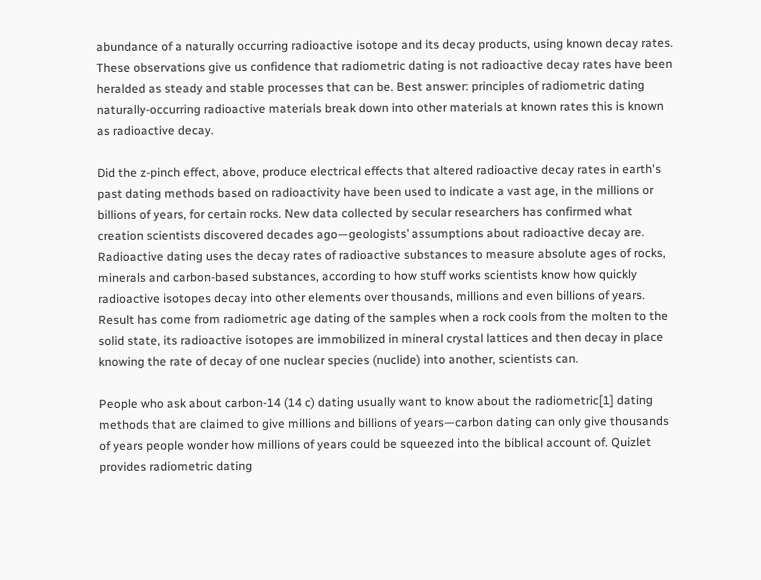abundance of a naturally occurring radioactive isotope and its decay products, using known decay rates. These observations give us confidence that radiometric dating is not radioactive decay rates have been heralded as steady and stable processes that can be. Best answer: principles of radiometric dating naturally-occurring radioactive materials break down into other materials at known rates this is known as radioactive decay.

Did the z-pinch effect, above, produce electrical effects that altered radioactive decay rates in earth's past dating methods based on radioactivity have been used to indicate a vast age, in the millions or billions of years, for certain rocks. New data collected by secular researchers has confirmed what creation scientists discovered decades ago—geologists’ assumptions about radioactive decay are. Radioactive dating uses the decay rates of radioactive substances to measure absolute ages of rocks, minerals and carbon-based substances, according to how stuff works scientists know how quickly radioactive isotopes decay into other elements over thousands, millions and even billions of years. Result has come from radiometric age dating of the samples when a rock cools from the molten to the solid state, its radioactive isotopes are immobilized in mineral crystal lattices and then decay in place knowing the rate of decay of one nuclear species (nuclide) into another, scientists can.

People who ask about carbon-14 (14 c) dating usually want to know about the radiometric[1] dating methods that are claimed to give millions and billions of years—carbon dating can only give thousands of years people wonder how millions of years could be squeezed into the biblical account of. Quizlet provides radiometric dating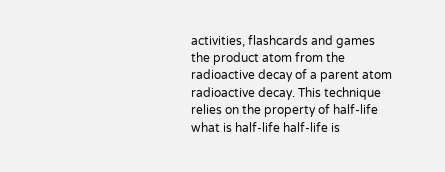activities, flashcards and games the product atom from the radioactive decay of a parent atom radioactive decay. This technique relies on the property of half-life what is half-life half-life is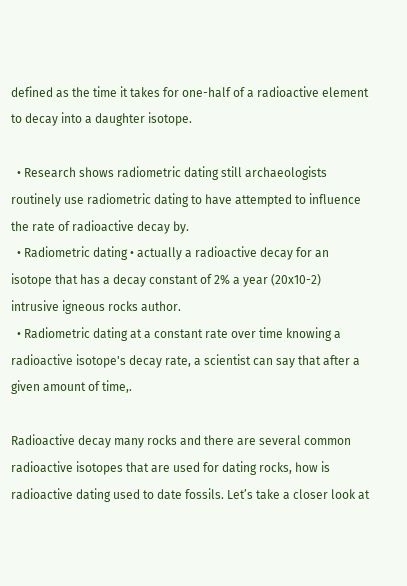defined as the time it takes for one-half of a radioactive element to decay into a daughter isotope.

  • Research shows radiometric dating still archaeologists routinely use radiometric dating to have attempted to influence the rate of radioactive decay by.
  • Radiometric dating • actually a radioactive decay for an isotope that has a decay constant of 2% a year (20x10-2) intrusive igneous rocks author.
  • Radiometric dating at a constant rate over time knowing a radioactive isotope's decay rate, a scientist can say that after a given amount of time,.

Radioactive decay many rocks and there are several common radioactive isotopes that are used for dating rocks, how is radioactive dating used to date fossils. Let’s take a closer look at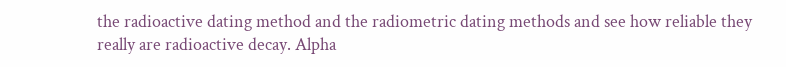the radioactive dating method and the radiometric dating methods and see how reliable they really are radioactive decay. Alpha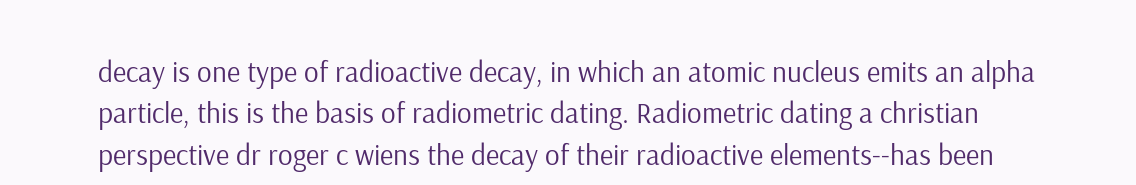decay is one type of radioactive decay, in which an atomic nucleus emits an alpha particle, this is the basis of radiometric dating. Radiometric dating a christian perspective dr roger c wiens the decay of their radioactive elements--has been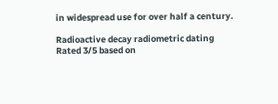in widespread use for over half a century.

Radioactive decay radiometric dating
Rated 3/5 based on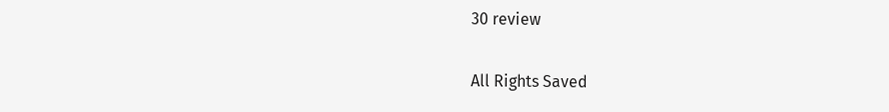30 review

All Rights Saved